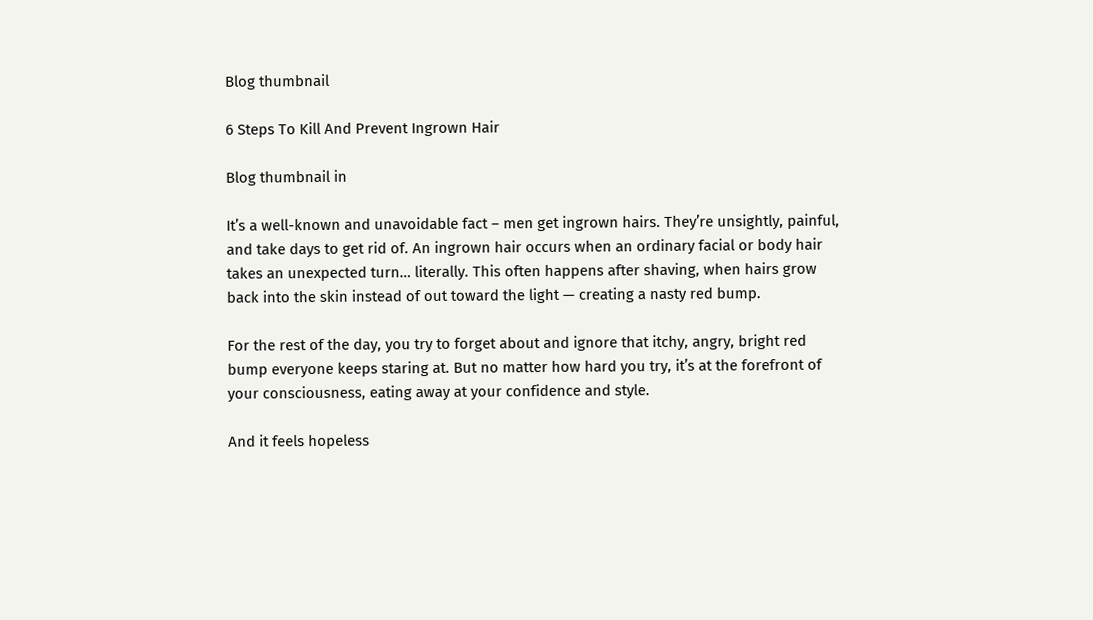Blog thumbnail

6 Steps To Kill And Prevent Ingrown Hair

Blog thumbnail in

It’s a well-known and unavoidable fact – men get ingrown hairs. They’re unsightly, painful, and take days to get rid of. An ingrown hair occurs when an ordinary facial or body hair takes an unexpected turn… literally. This often happens after shaving, when hairs grow back into the skin instead of out toward the light — creating a nasty red bump.

For the rest of the day, you try to forget about and ignore that itchy, angry, bright red bump everyone keeps staring at. But no matter how hard you try, it’s at the forefront of your consciousness, eating away at your confidence and style.

And it feels hopeless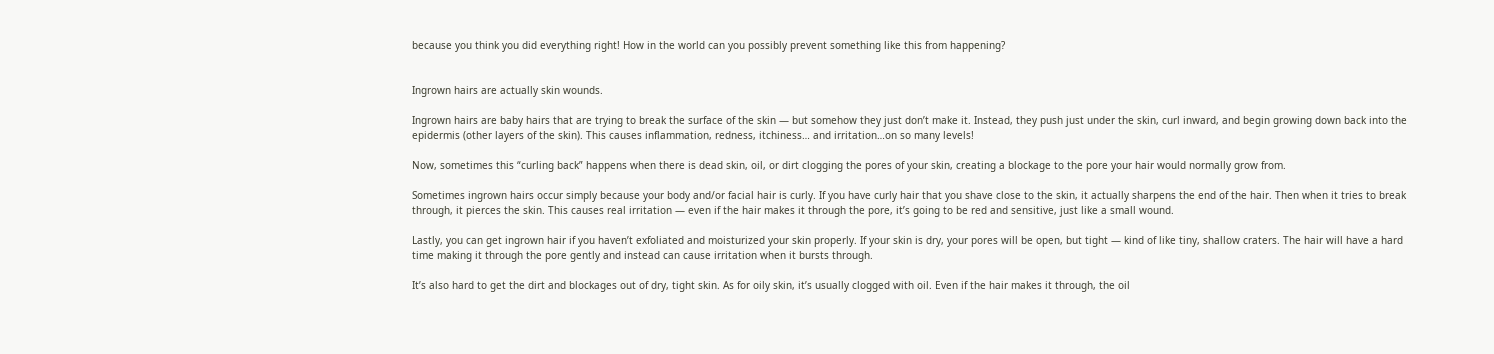because you think you did everything right! How in the world can you possibly prevent something like this from happening?


Ingrown hairs are actually skin wounds.

Ingrown hairs are baby hairs that are trying to break the surface of the skin — but somehow they just don’t make it. Instead, they push just under the skin, curl inward, and begin growing down back into the epidermis (other layers of the skin). This causes inflammation, redness, itchiness… and irritation…on so many levels!

Now, sometimes this “curling back” happens when there is dead skin, oil, or dirt clogging the pores of your skin, creating a blockage to the pore your hair would normally grow from.

Sometimes ingrown hairs occur simply because your body and/or facial hair is curly. If you have curly hair that you shave close to the skin, it actually sharpens the end of the hair. Then when it tries to break through, it pierces the skin. This causes real irritation — even if the hair makes it through the pore, it’s going to be red and sensitive, just like a small wound.

Lastly, you can get ingrown hair if you haven’t exfoliated and moisturized your skin properly. If your skin is dry, your pores will be open, but tight — kind of like tiny, shallow craters. The hair will have a hard time making it through the pore gently and instead can cause irritation when it bursts through.

It’s also hard to get the dirt and blockages out of dry, tight skin. As for oily skin, it’s usually clogged with oil. Even if the hair makes it through, the oil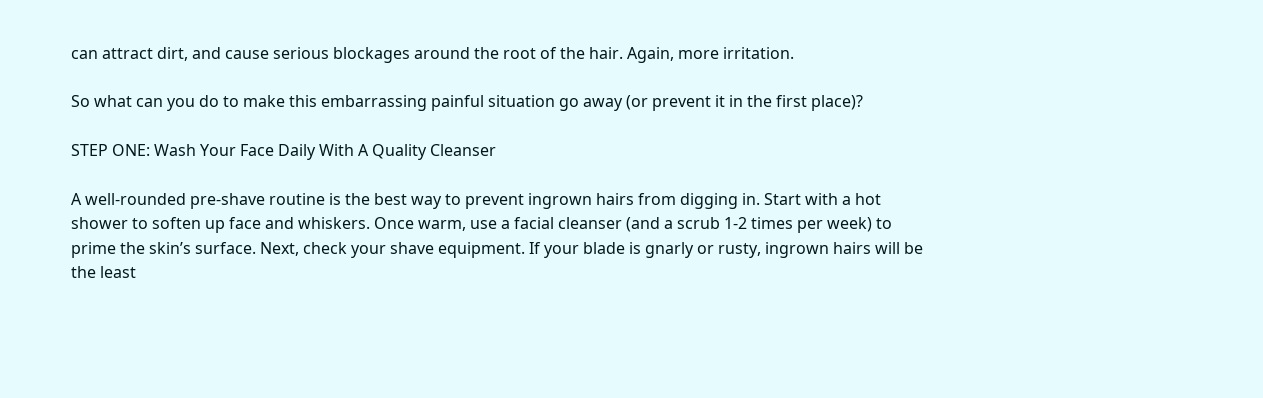can attract dirt, and cause serious blockages around the root of the hair. Again, more irritation.

So what can you do to make this embarrassing painful situation go away (or prevent it in the first place)?

STEP ONE: Wash Your Face Daily With A Quality Cleanser

A well-rounded pre-shave routine is the best way to prevent ingrown hairs from digging in. Start with a hot shower to soften up face and whiskers. Once warm, use a facial cleanser (and a scrub 1-2 times per week) to prime the skin’s surface. Next, check your shave equipment. If your blade is gnarly or rusty, ingrown hairs will be the least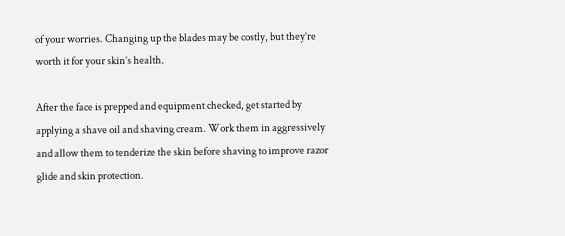of your worries. Changing up the blades may be costly, but they’re worth it for your skin’s health.

After the face is prepped and equipment checked, get started by applying a shave oil and shaving cream. Work them in aggressively and allow them to tenderize the skin before shaving to improve razor glide and skin protection.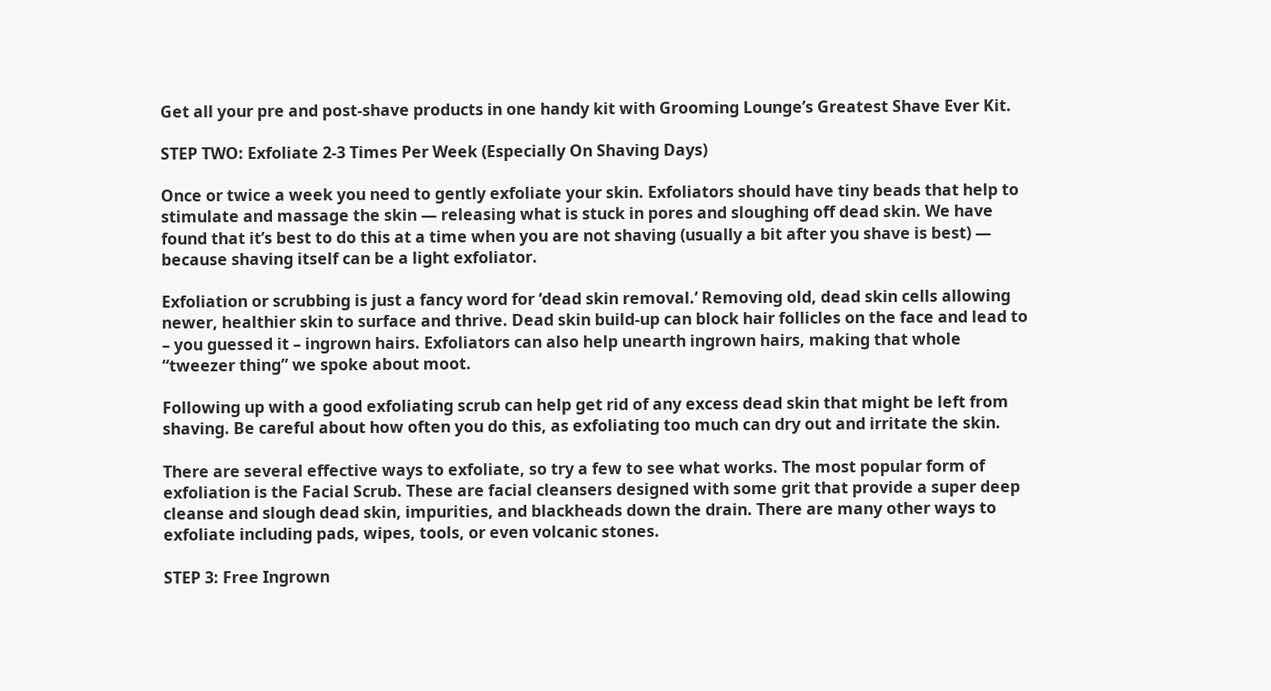Get all your pre and post-shave products in one handy kit with Grooming Lounge’s Greatest Shave Ever Kit.

STEP TWO: Exfoliate 2-3 Times Per Week (Especially On Shaving Days)

Once or twice a week you need to gently exfoliate your skin. Exfoliators should have tiny beads that help to stimulate and massage the skin — releasing what is stuck in pores and sloughing off dead skin. We have found that it’s best to do this at a time when you are not shaving (usually a bit after you shave is best) — because shaving itself can be a light exfoliator.

Exfoliation or scrubbing is just a fancy word for ‘dead skin removal.’ Removing old, dead skin cells allowing newer, healthier skin to surface and thrive. Dead skin build-up can block hair follicles on the face and lead to – you guessed it – ingrown hairs. Exfoliators can also help unearth ingrown hairs, making that whole “tweezer thing” we spoke about moot.

Following up with a good exfoliating scrub can help get rid of any excess dead skin that might be left from shaving. Be careful about how often you do this, as exfoliating too much can dry out and irritate the skin.

There are several effective ways to exfoliate, so try a few to see what works. The most popular form of exfoliation is the Facial Scrub. These are facial cleansers designed with some grit that provide a super deep cleanse and slough dead skin, impurities, and blackheads down the drain. There are many other ways to exfoliate including pads, wipes, tools, or even volcanic stones.

STEP 3: Free Ingrown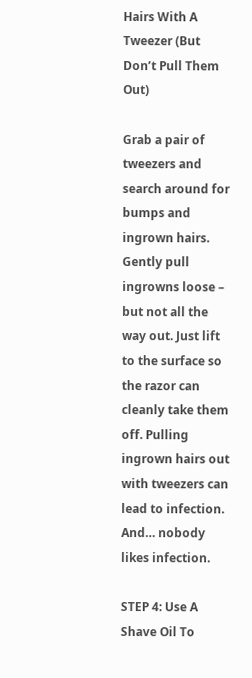Hairs With A Tweezer (But Don’t Pull Them Out)

Grab a pair of tweezers and search around for bumps and ingrown hairs. Gently pull ingrowns loose – but not all the way out. Just lift to the surface so the razor can cleanly take them off. Pulling ingrown hairs out with tweezers can lead to infection. And… nobody likes infection.

STEP 4: Use A Shave Oil To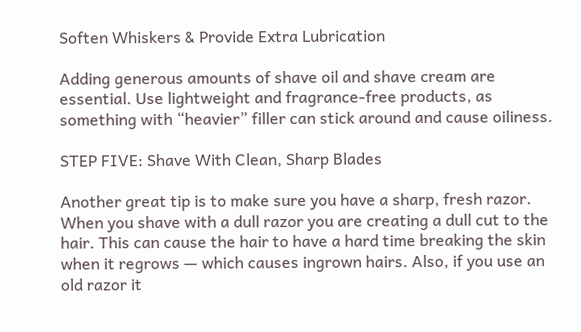Soften Whiskers & Provide Extra Lubrication

Adding generous amounts of shave oil and shave cream are essential. Use lightweight and fragrance-free products, as something with “heavier” filler can stick around and cause oiliness.

STEP FIVE: Shave With Clean, Sharp Blades

Another great tip is to make sure you have a sharp, fresh razor. When you shave with a dull razor you are creating a dull cut to the hair. This can cause the hair to have a hard time breaking the skin when it regrows — which causes ingrown hairs. Also, if you use an old razor it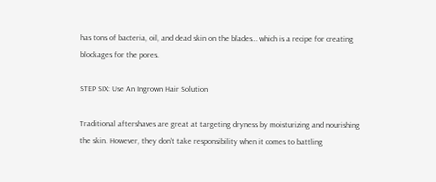has tons of bacteria, oil, and dead skin on the blades… which is a recipe for creating blockages for the pores.

STEP SIX: Use An Ingrown Hair Solution

Traditional aftershaves are great at targeting dryness by moisturizing and nourishing the skin. However, they don’t take responsibility when it comes to battling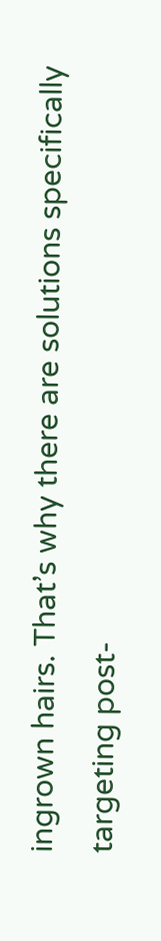ingrown hairs. That’s why there are solutions specifically targeting post-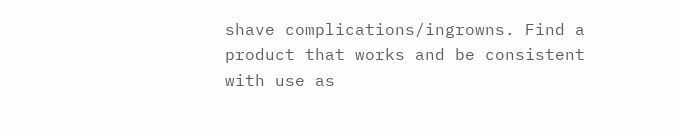shave complications/ingrowns. Find a product that works and be consistent with use as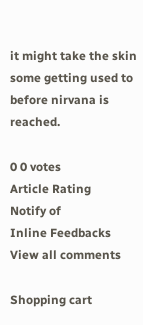it might take the skin some getting used to before nirvana is reached.

0 0 votes
Article Rating
Notify of
Inline Feedbacks
View all comments

Shopping cart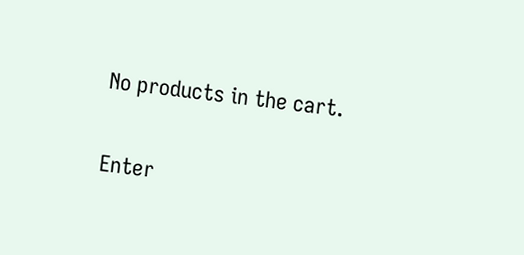No products in the cart.

Enter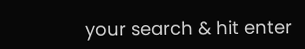your search & hit enter